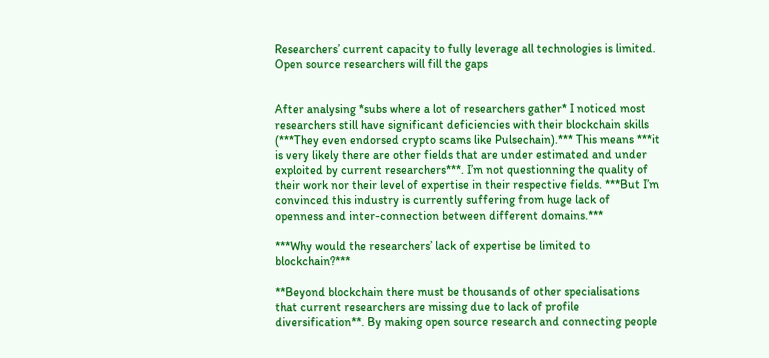Researchers’ current capacity to fully leverage all technologies is limited. Open source researchers will fill the gaps


After analysing *subs where a lot of researchers gather* I noticed most researchers still have significant deficiencies with their blockchain skills (***They even endorsed crypto scams like Pulsechain).*** This means ***it is very likely there are other fields that are under estimated and under exploited by current researchers***. I’m not questionning the quality of their work nor their level of expertise in their respective fields. ***But I’m convinced this industry is currently suffering from huge lack of openness and inter-connection between different domains.***

***Why would the researchers’ lack of expertise be limited to blockchain?***

**Beyond blockchain there must be thousands of other specialisations that current researchers are missing due to lack of profile diversification**. By making open source research and connecting people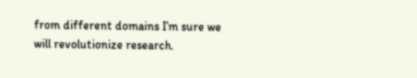from different domains I’m sure we will revolutionize research.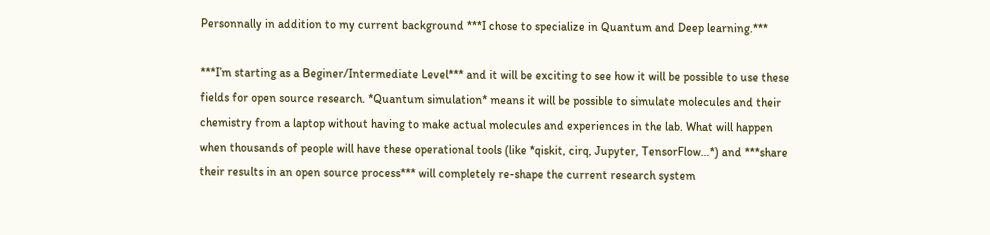Personnally in addition to my current background ***I chose to specialize in Quantum and Deep learning.***

***I’m starting as a Beginer/Intermediate Level*** and it will be exciting to see how it will be possible to use these fields for open source research. *Quantum simulation* means it will be possible to simulate molecules and their chemistry from a laptop without having to make actual molecules and experiences in the lab. What will happen when thousands of people will have these operational tools (like *qiskit, cirq, Jupyter, TensorFlow…*) and ***share their results in an open source process*** will completely re-shape the current research system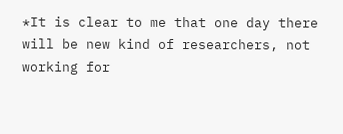*It is clear to me that one day there will be new kind of researchers, not working for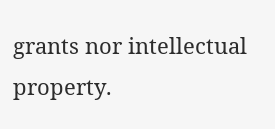grants nor intellectual property.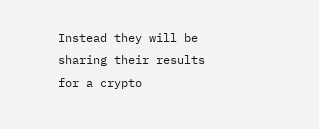Instead they will be sharing their results for a crypto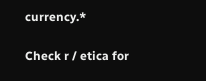currency.*

Check r / etica for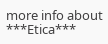more info about ***Etica***